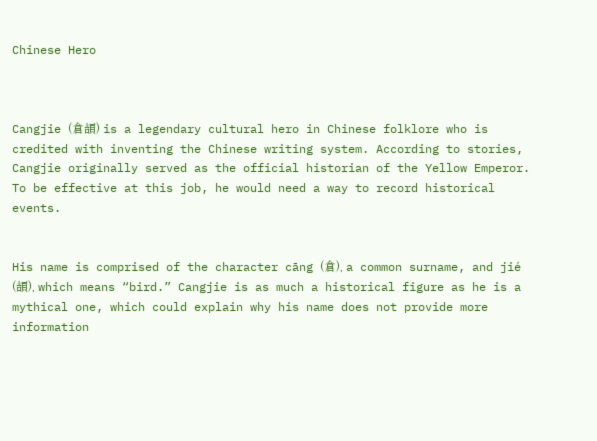Chinese Hero



Cangjie (倉頡) is a legendary cultural hero in Chinese folklore who is credited with inventing the Chinese writing system. According to stories, Cangjie originally served as the official historian of the Yellow Emperor. To be effective at this job, he would need a way to record historical events.


His name is comprised of the character cāng (倉), a common surname, and jié (頡), which means “bird.” Cangjie is as much a historical figure as he is a mythical one, which could explain why his name does not provide more information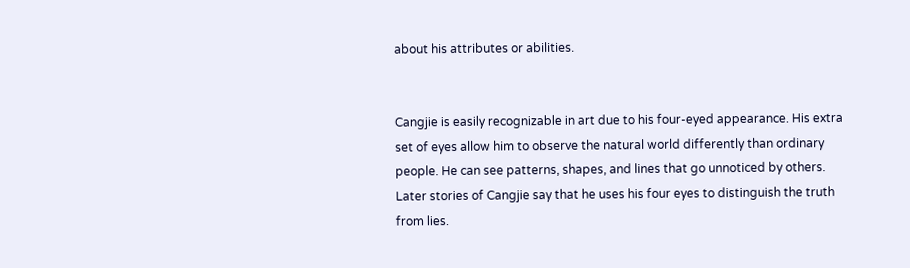about his attributes or abilities.


Cangjie is easily recognizable in art due to his four-eyed appearance. His extra set of eyes allow him to observe the natural world differently than ordinary people. He can see patterns, shapes, and lines that go unnoticed by others. Later stories of Cangjie say that he uses his four eyes to distinguish the truth from lies.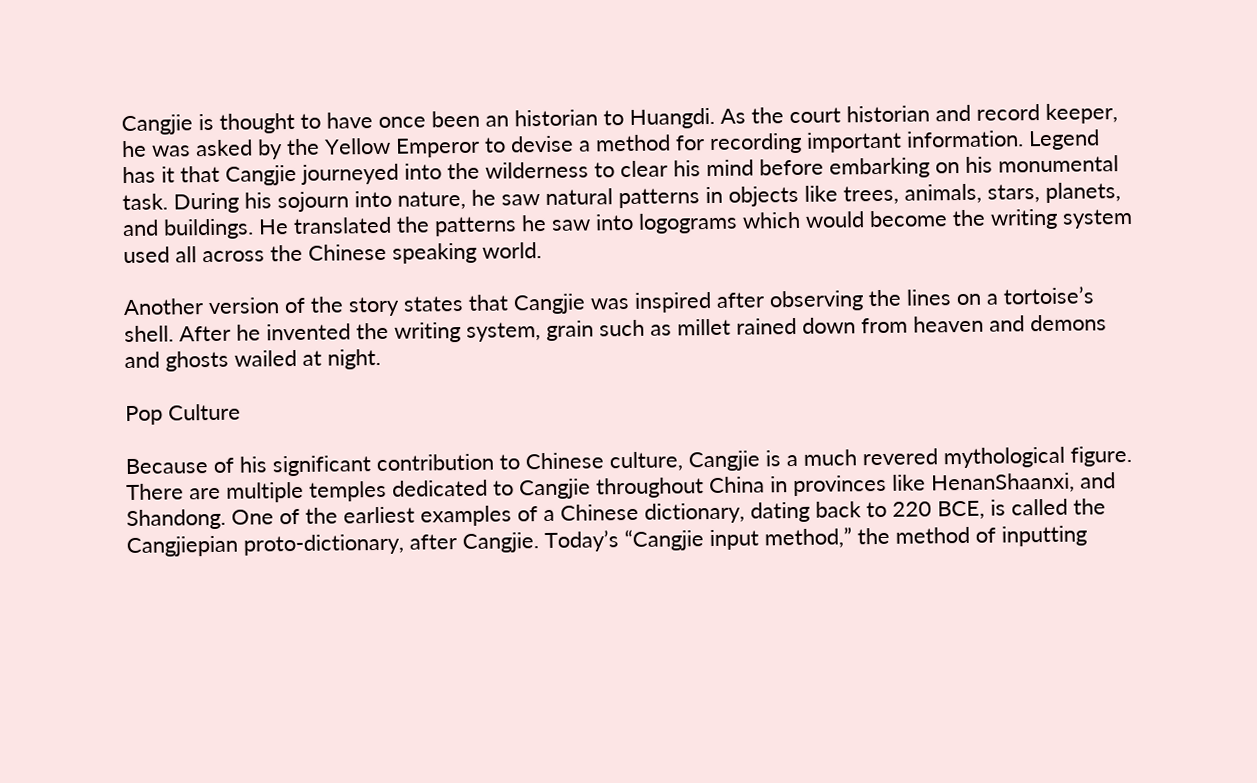Cangjie is thought to have once been an historian to Huangdi. As the court historian and record keeper, he was asked by the Yellow Emperor to devise a method for recording important information. Legend has it that Cangjie journeyed into the wilderness to clear his mind before embarking on his monumental task. During his sojourn into nature, he saw natural patterns in objects like trees, animals, stars, planets, and buildings. He translated the patterns he saw into logograms which would become the writing system used all across the Chinese speaking world.

Another version of the story states that Cangjie was inspired after observing the lines on a tortoise’s shell. After he invented the writing system, grain such as millet rained down from heaven and demons and ghosts wailed at night.

Pop Culture

Because of his significant contribution to Chinese culture, Cangjie is a much revered mythological figure. There are multiple temples dedicated to Cangjie throughout China in provinces like HenanShaanxi, and Shandong. One of the earliest examples of a Chinese dictionary, dating back to 220 BCE, is called the Cangjiepian proto-dictionary, after Cangjie. Today’s “Cangjie input method,” the method of inputting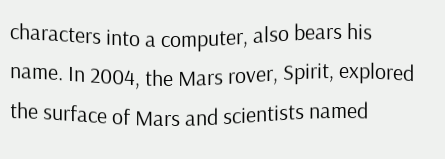characters into a computer, also bears his name. In 2004, the Mars rover, Spirit, explored the surface of Mars and scientists named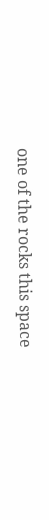one of the rocks this space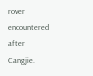rover encountered after Cangjie.